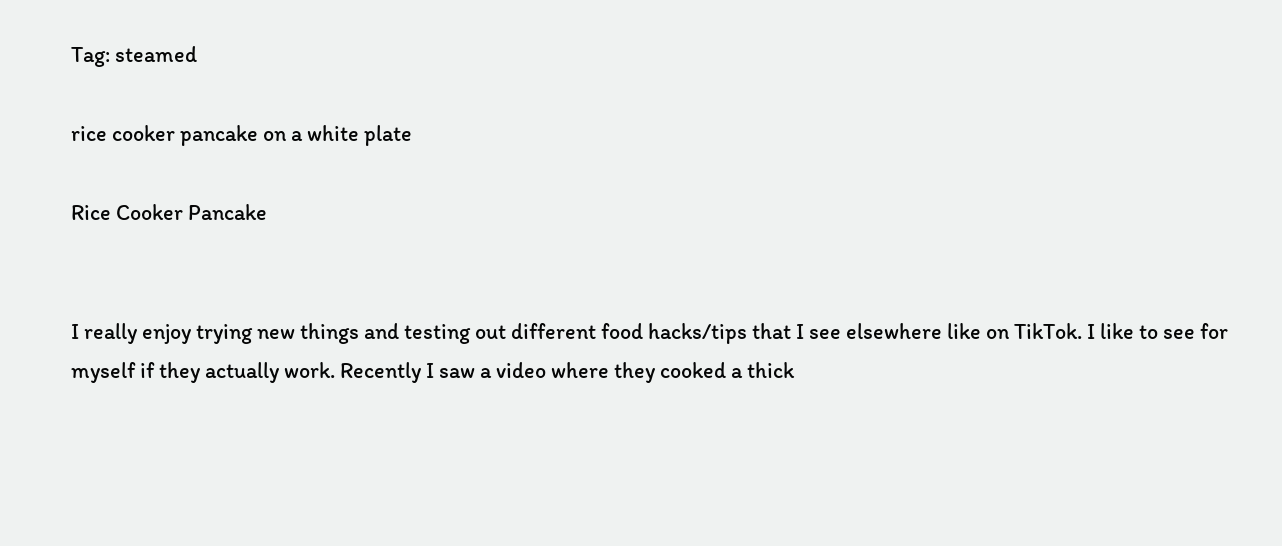Tag: steamed

rice cooker pancake on a white plate

Rice Cooker Pancake


I really enjoy trying new things and testing out different food hacks/tips that I see elsewhere like on TikTok. I like to see for myself if they actually work. Recently I saw a video where they cooked a thick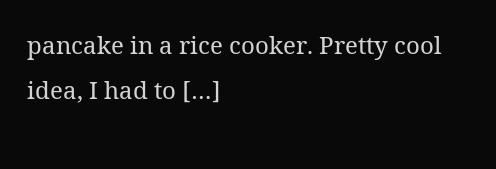pancake in a rice cooker. Pretty cool idea, I had to […]